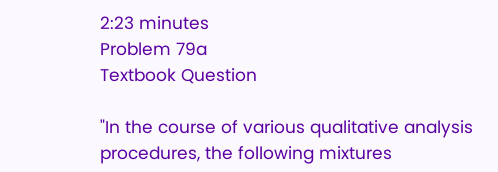2:23 minutes
Problem 79a
Textbook Question

"In the course of various qualitative analysis procedures, the following mixtures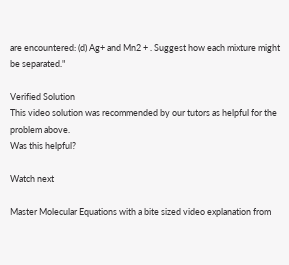are encountered: (d) Ag+ and Mn2 + . Suggest how each mixture might be separated."

Verified Solution
This video solution was recommended by our tutors as helpful for the problem above.
Was this helpful?

Watch next

Master Molecular Equations with a bite sized video explanation from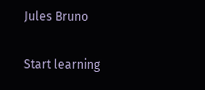Jules Bruno

Start learning